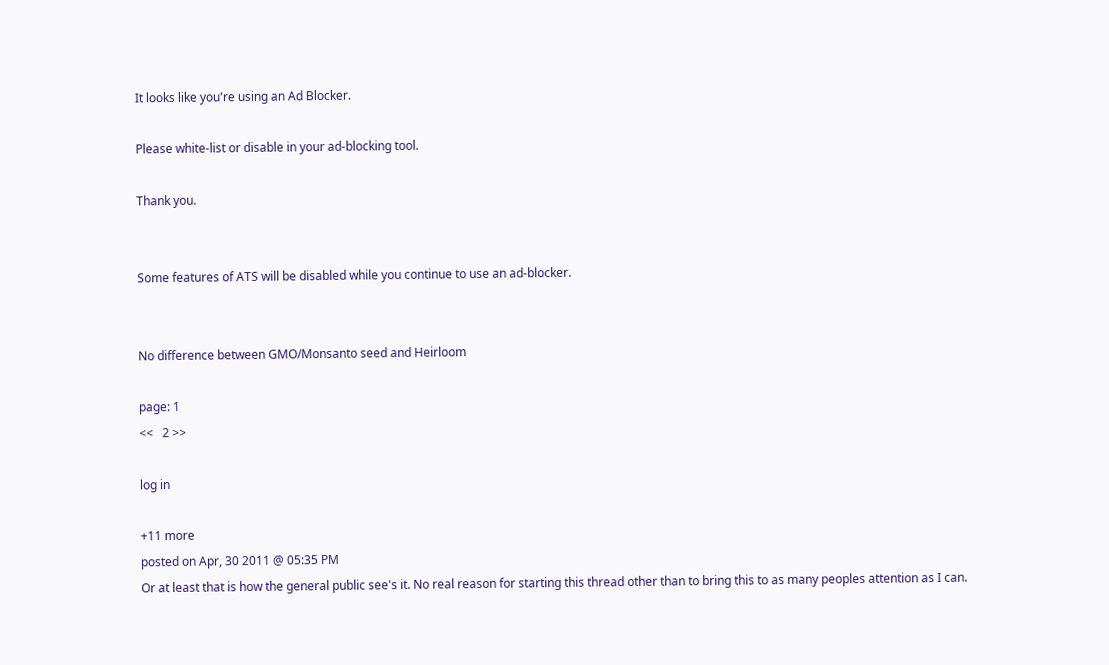It looks like you're using an Ad Blocker.

Please white-list or disable in your ad-blocking tool.

Thank you.


Some features of ATS will be disabled while you continue to use an ad-blocker.


No difference between GMO/Monsanto seed and Heirloom

page: 1
<<   2 >>

log in

+11 more
posted on Apr, 30 2011 @ 05:35 PM
Or at least that is how the general public see's it. No real reason for starting this thread other than to bring this to as many peoples attention as I can.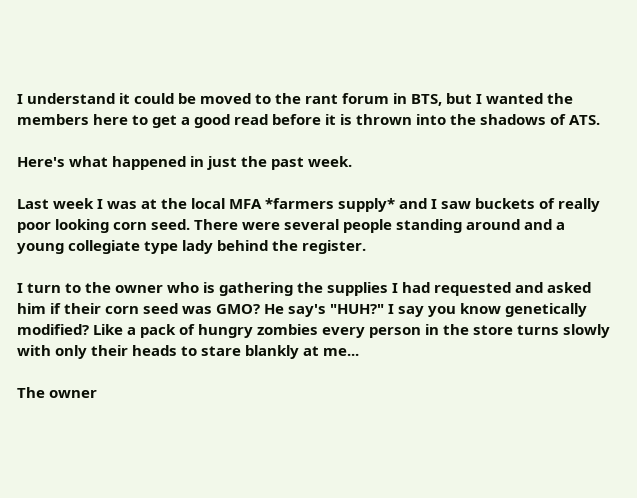I understand it could be moved to the rant forum in BTS, but I wanted the members here to get a good read before it is thrown into the shadows of ATS.

Here's what happened in just the past week.

Last week I was at the local MFA *farmers supply* and I saw buckets of really poor looking corn seed. There were several people standing around and a young collegiate type lady behind the register.

I turn to the owner who is gathering the supplies I had requested and asked him if their corn seed was GMO? He say's "HUH?" I say you know genetically modified? Like a pack of hungry zombies every person in the store turns slowly with only their heads to stare blankly at me...

The owner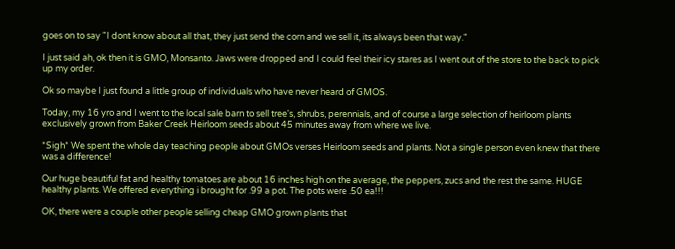goes on to say "I dont know about all that, they just send the corn and we sell it, its always been that way."

I just said ah, ok then it is GMO, Monsanto. Jaws were dropped and I could feel their icy stares as I went out of the store to the back to pick up my order.

Ok so maybe I just found a little group of individuals who have never heard of GMOS.

Today, my 16 yro and I went to the local sale barn to sell tree's, shrubs, perennials, and of course a large selection of heirloom plants exclusively grown from Baker Creek Heirloom seeds about 45 minutes away from where we live.

*Sigh* We spent the whole day teaching people about GMOs verses Heirloom seeds and plants. Not a single person even knew that there was a difference!

Our huge beautiful fat and healthy tomatoes are about 16 inches high on the average, the peppers, zucs and the rest the same. HUGE healthy plants. We offered everything i brought for .99 a pot. The pots were .50 ea!!!

OK, there were a couple other people selling cheap GMO grown plants that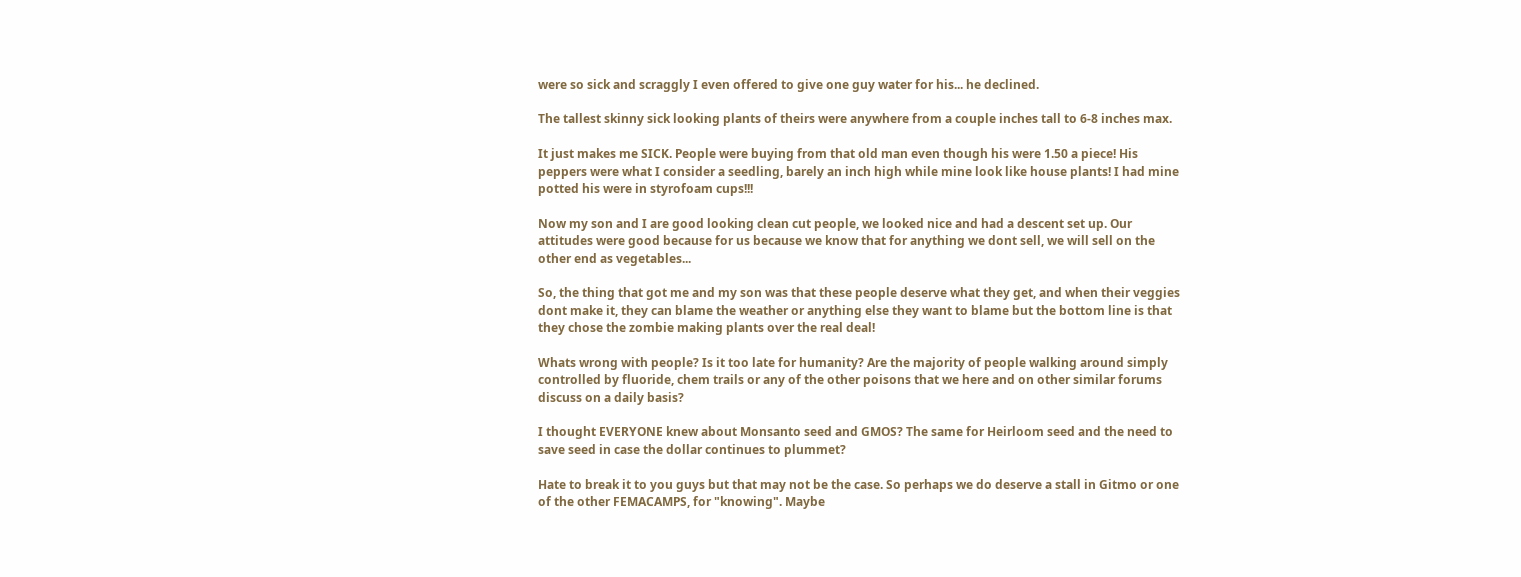were so sick and scraggly I even offered to give one guy water for his... he declined.

The tallest skinny sick looking plants of theirs were anywhere from a couple inches tall to 6-8 inches max.

It just makes me SICK. People were buying from that old man even though his were 1.50 a piece! His peppers were what I consider a seedling, barely an inch high while mine look like house plants! I had mine potted his were in styrofoam cups!!!

Now my son and I are good looking clean cut people, we looked nice and had a descent set up. Our attitudes were good because for us because we know that for anything we dont sell, we will sell on the other end as vegetables...

So, the thing that got me and my son was that these people deserve what they get, and when their veggies dont make it, they can blame the weather or anything else they want to blame but the bottom line is that they chose the zombie making plants over the real deal!

Whats wrong with people? Is it too late for humanity? Are the majority of people walking around simply controlled by fluoride, chem trails or any of the other poisons that we here and on other similar forums discuss on a daily basis?

I thought EVERYONE knew about Monsanto seed and GMOS? The same for Heirloom seed and the need to save seed in case the dollar continues to plummet?

Hate to break it to you guys but that may not be the case. So perhaps we do deserve a stall in Gitmo or one of the other FEMACAMPS, for "knowing". Maybe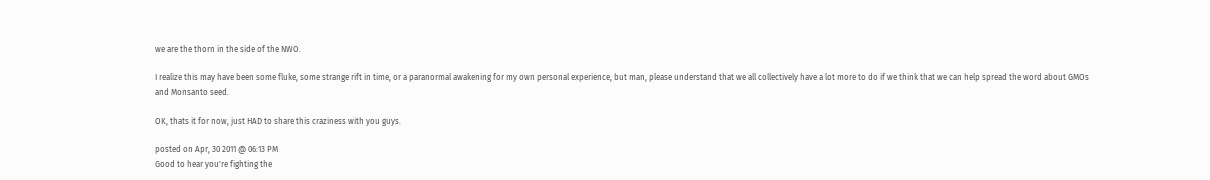we are the thorn in the side of the NWO.

I realize this may have been some fluke, some strange rift in time, or a paranormal awakening for my own personal experience, but man, please understand that we all collectively have a lot more to do if we think that we can help spread the word about GMOs and Monsanto seed.

OK, thats it for now, just HAD to share this craziness with you guys.

posted on Apr, 30 2011 @ 06:13 PM
Good to hear you're fighting the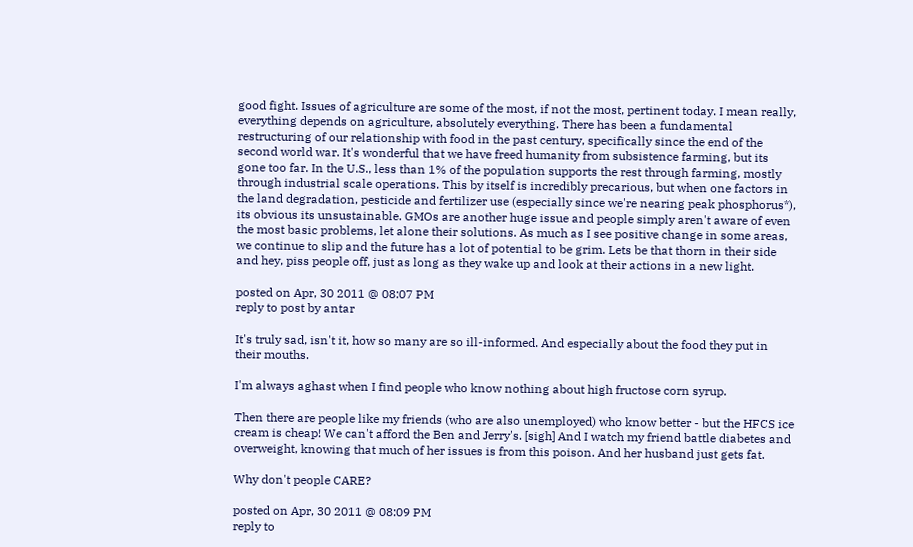good fight. Issues of agriculture are some of the most, if not the most, pertinent today. I mean really, everything depends on agriculture, absolutely everything. There has been a fundamental restructuring of our relationship with food in the past century, specifically since the end of the second world war. It's wonderful that we have freed humanity from subsistence farming, but its gone too far. In the U.S., less than 1% of the population supports the rest through farming, mostly through industrial scale operations. This by itself is incredibly precarious, but when one factors in the land degradation, pesticide and fertilizer use (especially since we're nearing peak phosphorus*), its obvious its unsustainable. GMOs are another huge issue and people simply aren't aware of even the most basic problems, let alone their solutions. As much as I see positive change in some areas, we continue to slip and the future has a lot of potential to be grim. Lets be that thorn in their side and hey, piss people off, just as long as they wake up and look at their actions in a new light.

posted on Apr, 30 2011 @ 08:07 PM
reply to post by antar

It's truly sad, isn't it, how so many are so ill-informed. And especially about the food they put in their mouths.

I'm always aghast when I find people who know nothing about high fructose corn syrup.

Then there are people like my friends (who are also unemployed) who know better - but the HFCS ice cream is cheap! We can't afford the Ben and Jerry's. [sigh] And I watch my friend battle diabetes and overweight, knowing that much of her issues is from this poison. And her husband just gets fat.

Why don't people CARE?

posted on Apr, 30 2011 @ 08:09 PM
reply to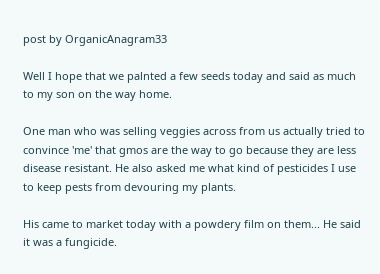post by OrganicAnagram33

Well I hope that we palnted a few seeds today and said as much to my son on the way home.

One man who was selling veggies across from us actually tried to convince 'me' that gmos are the way to go because they are less disease resistant. He also asked me what kind of pesticides I use to keep pests from devouring my plants.

His came to market today with a powdery film on them... He said it was a fungicide.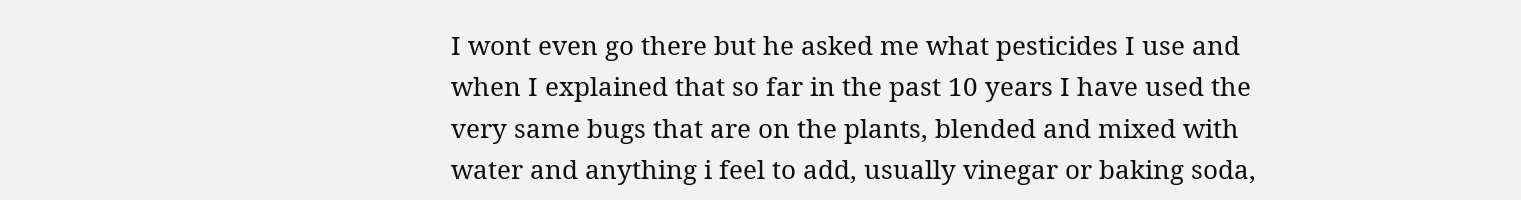I wont even go there but he asked me what pesticides I use and when I explained that so far in the past 10 years I have used the very same bugs that are on the plants, blended and mixed with water and anything i feel to add, usually vinegar or baking soda,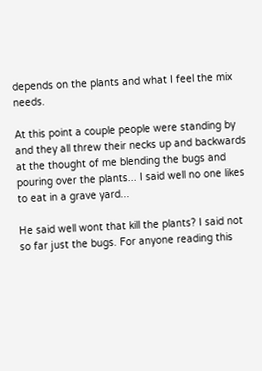depends on the plants and what I feel the mix needs.

At this point a couple people were standing by and they all threw their necks up and backwards at the thought of me blending the bugs and pouring over the plants... I said well no one likes to eat in a grave yard...

He said well wont that kill the plants? I said not so far just the bugs. For anyone reading this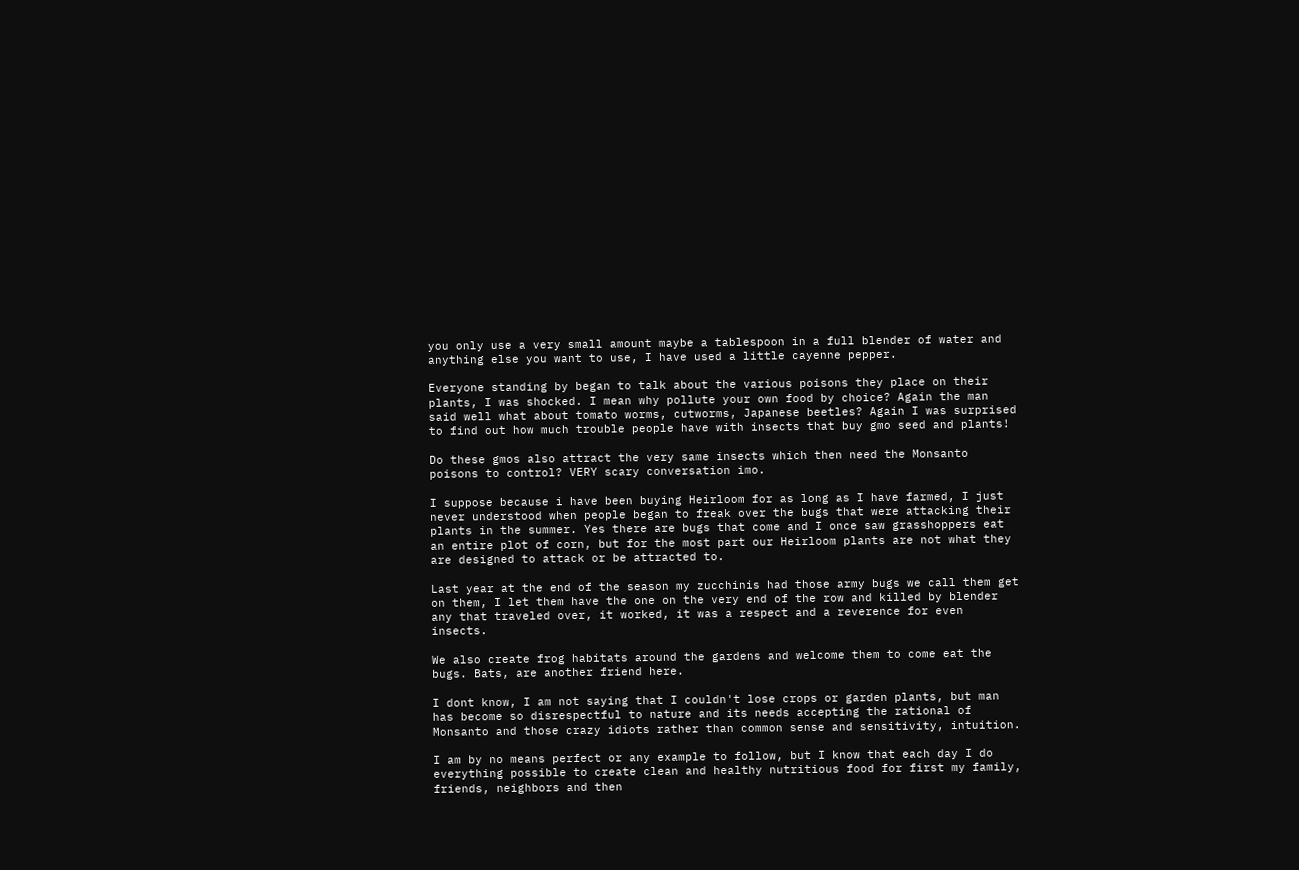you only use a very small amount maybe a tablespoon in a full blender of water and anything else you want to use, I have used a little cayenne pepper.

Everyone standing by began to talk about the various poisons they place on their plants, I was shocked. I mean why pollute your own food by choice? Again the man said well what about tomato worms, cutworms, Japanese beetles? Again I was surprised to find out how much trouble people have with insects that buy gmo seed and plants!

Do these gmos also attract the very same insects which then need the Monsanto poisons to control? VERY scary conversation imo.

I suppose because i have been buying Heirloom for as long as I have farmed, I just never understood when people began to freak over the bugs that were attacking their plants in the summer. Yes there are bugs that come and I once saw grasshoppers eat an entire plot of corn, but for the most part our Heirloom plants are not what they are designed to attack or be attracted to.

Last year at the end of the season my zucchinis had those army bugs we call them get on them, I let them have the one on the very end of the row and killed by blender any that traveled over, it worked, it was a respect and a reverence for even insects.

We also create frog habitats around the gardens and welcome them to come eat the bugs. Bats, are another friend here.

I dont know, I am not saying that I couldn't lose crops or garden plants, but man has become so disrespectful to nature and its needs accepting the rational of Monsanto and those crazy idiots rather than common sense and sensitivity, intuition.

I am by no means perfect or any example to follow, but I know that each day I do everything possible to create clean and healthy nutritious food for first my family, friends, neighbors and then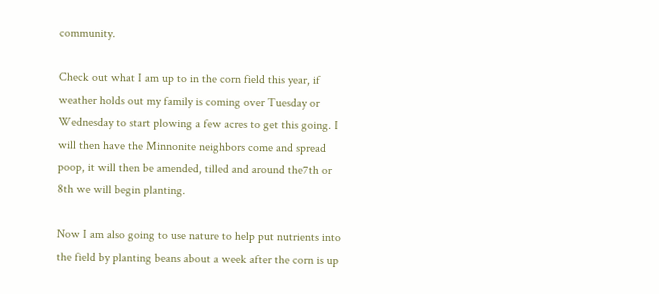community.

Check out what I am up to in the corn field this year, if weather holds out my family is coming over Tuesday or Wednesday to start plowing a few acres to get this going. I will then have the Minnonite neighbors come and spread poop, it will then be amended, tilled and around the7th or 8th we will begin planting.

Now I am also going to use nature to help put nutrients into the field by planting beans about a week after the corn is up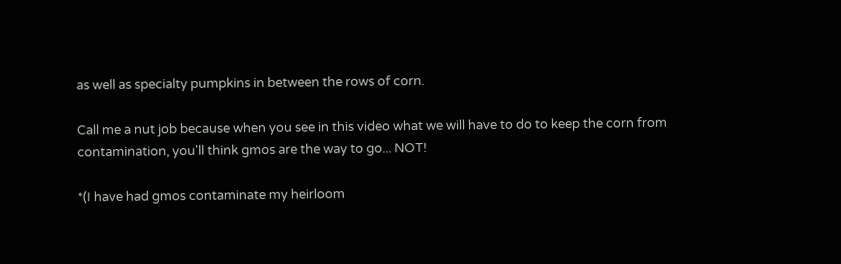as well as specialty pumpkins in between the rows of corn.

Call me a nut job because when you see in this video what we will have to do to keep the corn from contamination, you'll think gmos are the way to go... NOT!

*(I have had gmos contaminate my heirloom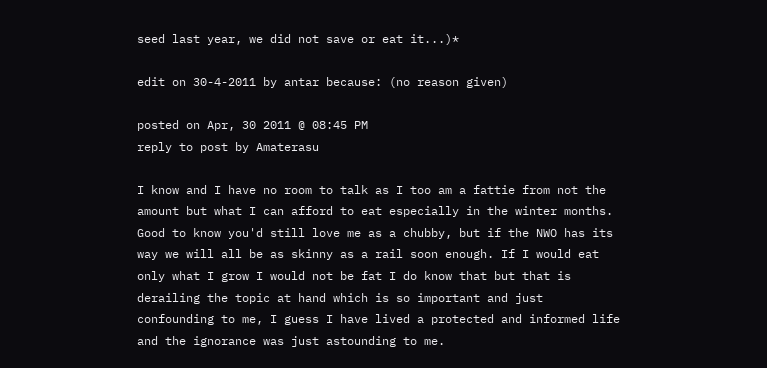seed last year, we did not save or eat it...)*

edit on 30-4-2011 by antar because: (no reason given)

posted on Apr, 30 2011 @ 08:45 PM
reply to post by Amaterasu

I know and I have no room to talk as I too am a fattie from not the amount but what I can afford to eat especially in the winter months. Good to know you'd still love me as a chubby, but if the NWO has its way we will all be as skinny as a rail soon enough. If I would eat only what I grow I would not be fat I do know that but that is derailing the topic at hand which is so important and just confounding to me, I guess I have lived a protected and informed life and the ignorance was just astounding to me.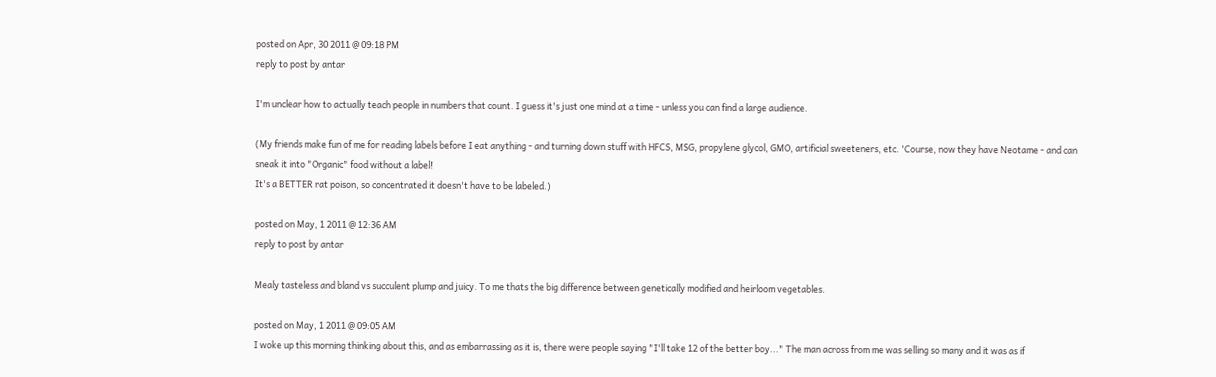posted on Apr, 30 2011 @ 09:18 PM
reply to post by antar

I'm unclear how to actually teach people in numbers that count. I guess it's just one mind at a time - unless you can find a large audience.

(My friends make fun of me for reading labels before I eat anything - and turning down stuff with HFCS, MSG, propylene glycol, GMO, artificial sweeteners, etc. 'Course, now they have Neotame - and can sneak it into "Organic" food without a label!
It's a BETTER rat poison, so concentrated it doesn't have to be labeled.)

posted on May, 1 2011 @ 12:36 AM
reply to post by antar

Mealy tasteless and bland vs succulent plump and juicy. To me thats the big difference between genetically modified and heirloom vegetables.

posted on May, 1 2011 @ 09:05 AM
I woke up this morning thinking about this, and as embarrassing as it is, there were people saying "I'll take 12 of the better boy..." The man across from me was selling so many and it was as if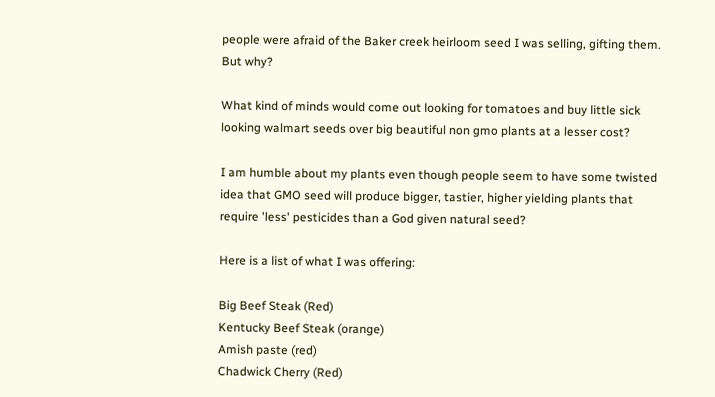people were afraid of the Baker creek heirloom seed I was selling, gifting them. But why?

What kind of minds would come out looking for tomatoes and buy little sick looking walmart seeds over big beautiful non gmo plants at a lesser cost?

I am humble about my plants even though people seem to have some twisted idea that GMO seed will produce bigger, tastier, higher yielding plants that require 'less' pesticides than a God given natural seed?

Here is a list of what I was offering:

Big Beef Steak (Red)
Kentucky Beef Steak (orange)
Amish paste (red)
Chadwick Cherry (Red)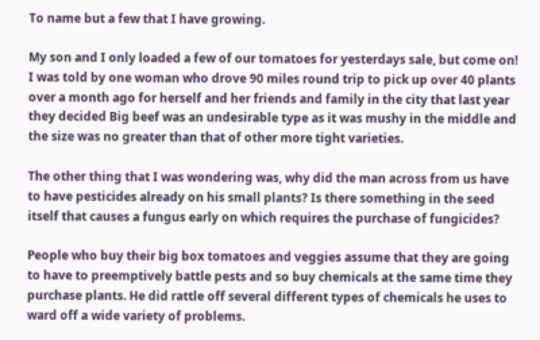To name but a few that I have growing.

My son and I only loaded a few of our tomatoes for yesterdays sale, but come on! I was told by one woman who drove 90 miles round trip to pick up over 40 plants over a month ago for herself and her friends and family in the city that last year they decided Big beef was an undesirable type as it was mushy in the middle and the size was no greater than that of other more tight varieties.

The other thing that I was wondering was, why did the man across from us have to have pesticides already on his small plants? Is there something in the seed itself that causes a fungus early on which requires the purchase of fungicides?

People who buy their big box tomatoes and veggies assume that they are going to have to preemptively battle pests and so buy chemicals at the same time they purchase plants. He did rattle off several different types of chemicals he uses to ward off a wide variety of problems.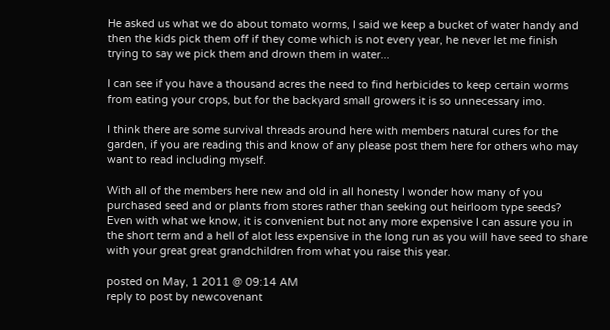He asked us what we do about tomato worms, I said we keep a bucket of water handy and then the kids pick them off if they come which is not every year, he never let me finish trying to say we pick them and drown them in water...

I can see if you have a thousand acres the need to find herbicides to keep certain worms from eating your crops, but for the backyard small growers it is so unnecessary imo.

I think there are some survival threads around here with members natural cures for the garden, if you are reading this and know of any please post them here for others who may want to read including myself.

With all of the members here new and old in all honesty I wonder how many of you purchased seed and or plants from stores rather than seeking out heirloom type seeds? Even with what we know, it is convenient but not any more expensive I can assure you in the short term and a hell of alot less expensive in the long run as you will have seed to share with your great great grandchildren from what you raise this year.

posted on May, 1 2011 @ 09:14 AM
reply to post by newcovenant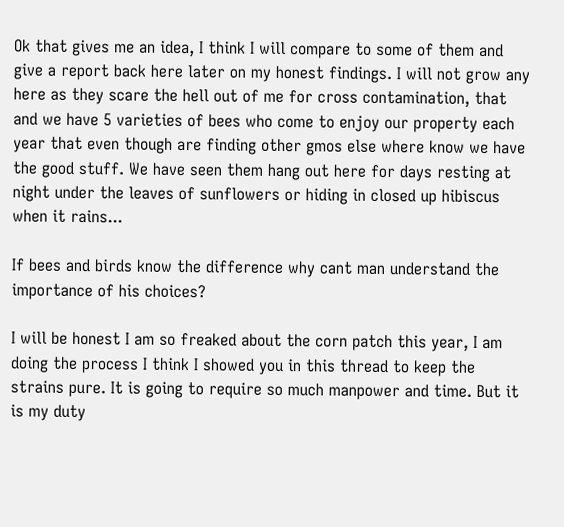Ok that gives me an idea, I think I will compare to some of them and give a report back here later on my honest findings. I will not grow any here as they scare the hell out of me for cross contamination, that and we have 5 varieties of bees who come to enjoy our property each year that even though are finding other gmos else where know we have the good stuff. We have seen them hang out here for days resting at night under the leaves of sunflowers or hiding in closed up hibiscus when it rains...

If bees and birds know the difference why cant man understand the importance of his choices?

I will be honest I am so freaked about the corn patch this year, I am doing the process I think I showed you in this thread to keep the strains pure. It is going to require so much manpower and time. But it is my duty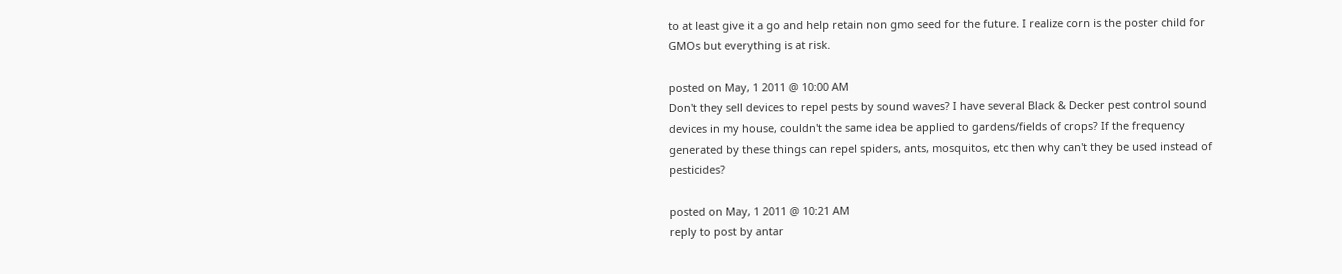to at least give it a go and help retain non gmo seed for the future. I realize corn is the poster child for GMOs but everything is at risk.

posted on May, 1 2011 @ 10:00 AM
Don't they sell devices to repel pests by sound waves? I have several Black & Decker pest control sound devices in my house, couldn't the same idea be applied to gardens/fields of crops? If the frequency generated by these things can repel spiders, ants, mosquitos, etc then why can't they be used instead of pesticides?

posted on May, 1 2011 @ 10:21 AM
reply to post by antar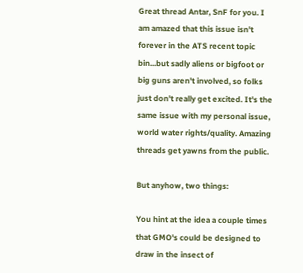Great thread Antar, SnF for you. I am amazed that this issue isn't forever in the ATS recent topic bin...but sadly aliens or bigfoot or big guns aren't involved, so folks just don't really get excited. It's the same issue with my personal issue, world water rights/quality. Amazing threads get yawns from the public.

But anyhow, two things:

You hint at the idea a couple times that GMO's could be designed to draw in the insect of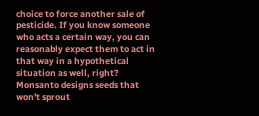choice to force another sale of pesticide. If you know someone who acts a certain way, you can reasonably expect them to act in that way in a hypothetical situation as well, right?
Monsanto designs seeds that won't sprout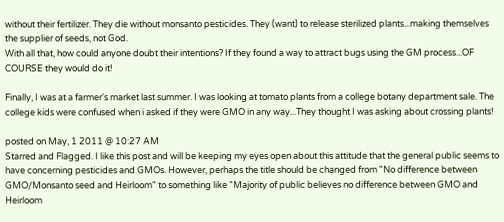without their fertilizer. They die without monsanto pesticides. They (want) to release sterilized plants...making themselves the supplier of seeds, not God.
With all that, how could anyone doubt their intentions? If they found a way to attract bugs using the GM process...OF COURSE they would do it!

Finally, I was at a farmer's market last summer. I was looking at tomato plants from a college botany department sale. The college kids were confused when i asked if they were GMO in any way...They thought I was asking about crossing plants!

posted on May, 1 2011 @ 10:27 AM
Starred and Flagged. I like this post and will be keeping my eyes open about this attitude that the general public seems to have concerning pesticides and GMOs. However, perhaps the title should be changed from "No difference between GMO/Monsanto seed and Heirloom" to something like "Majority of public believes no difference between GMO and Heirloom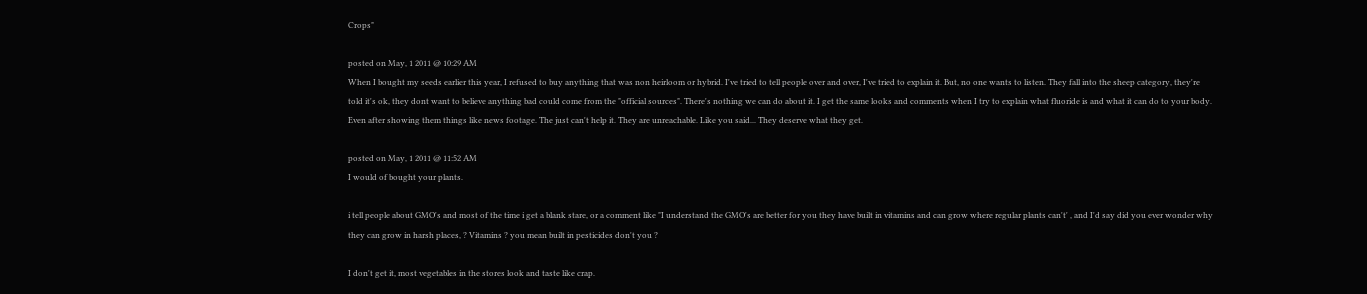Crops"

posted on May, 1 2011 @ 10:29 AM
When I bought my seeds earlier this year, I refused to buy anything that was non heirloom or hybrid. I've tried to tell people over and over, I've tried to explain it. But, no one wants to listen. They fall into the sheep category, they're told it's ok, they dont want to believe anything bad could come from the "official sources". There's nothing we can do about it. I get the same looks and comments when I try to explain what fluoride is and what it can do to your body. Even after showing them things like news footage. The just can't help it. They are unreachable. Like you said... They deserve what they get.

posted on May, 1 2011 @ 11:52 AM
I would of bought your plants.

i tell people about GMO's and most of the time i get a blank stare, or a comment like "I understand the GMO's are better for you they have built in vitamins and can grow where regular plants can't' , and I'd say did you ever wonder why they can grow in harsh places, ? Vitamins ? you mean built in pesticides don't you ?

I don't get it, most vegetables in the stores look and taste like crap.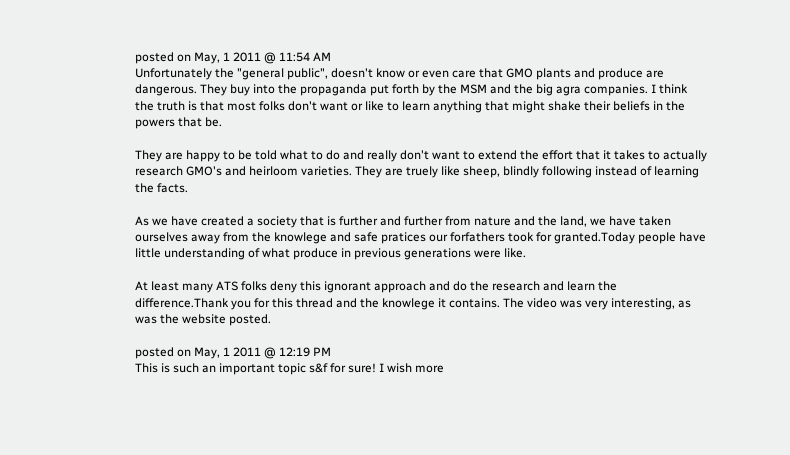posted on May, 1 2011 @ 11:54 AM
Unfortunately the "general public", doesn't know or even care that GMO plants and produce are dangerous. They buy into the propaganda put forth by the MSM and the big agra companies. I think the truth is that most folks don't want or like to learn anything that might shake their beliefs in the powers that be.

They are happy to be told what to do and really don't want to extend the effort that it takes to actually research GMO's and heirloom varieties. They are truely like sheep, blindly following instead of learning the facts.

As we have created a society that is further and further from nature and the land, we have taken ourselves away from the knowlege and safe pratices our forfathers took for granted.Today people have little understanding of what produce in previous generations were like.

At least many ATS folks deny this ignorant approach and do the research and learn the difference.Thank you for this thread and the knowlege it contains. The video was very interesting, as was the website posted.

posted on May, 1 2011 @ 12:19 PM
This is such an important topic s&f for sure! I wish more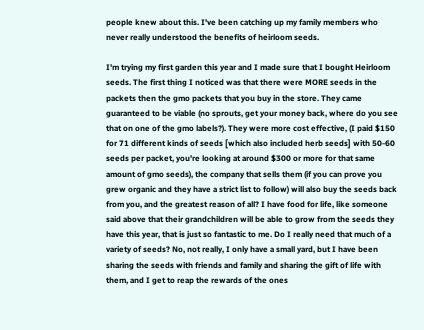people knew about this. I've been catching up my family members who never really understood the benefits of heirloom seeds.

I'm trying my first garden this year and I made sure that I bought Heirloom seeds. The first thing I noticed was that there were MORE seeds in the packets then the gmo packets that you buy in the store. They came guaranteed to be viable (no sprouts, get your money back, where do you see that on one of the gmo labels?). They were more cost effective, (I paid $150 for 71 different kinds of seeds [which also included herb seeds] with 50-60 seeds per packet, you're looking at around $300 or more for that same amount of gmo seeds), the company that sells them (if you can prove you grew organic and they have a strict list to follow) will also buy the seeds back from you, and the greatest reason of all? I have food for life, like someone said above that their grandchildren will be able to grow from the seeds they have this year, that is just so fantastic to me. Do I really need that much of a variety of seeds? No, not really, I only have a small yard, but I have been sharing the seeds with friends and family and sharing the gift of life with them, and I get to reap the rewards of the ones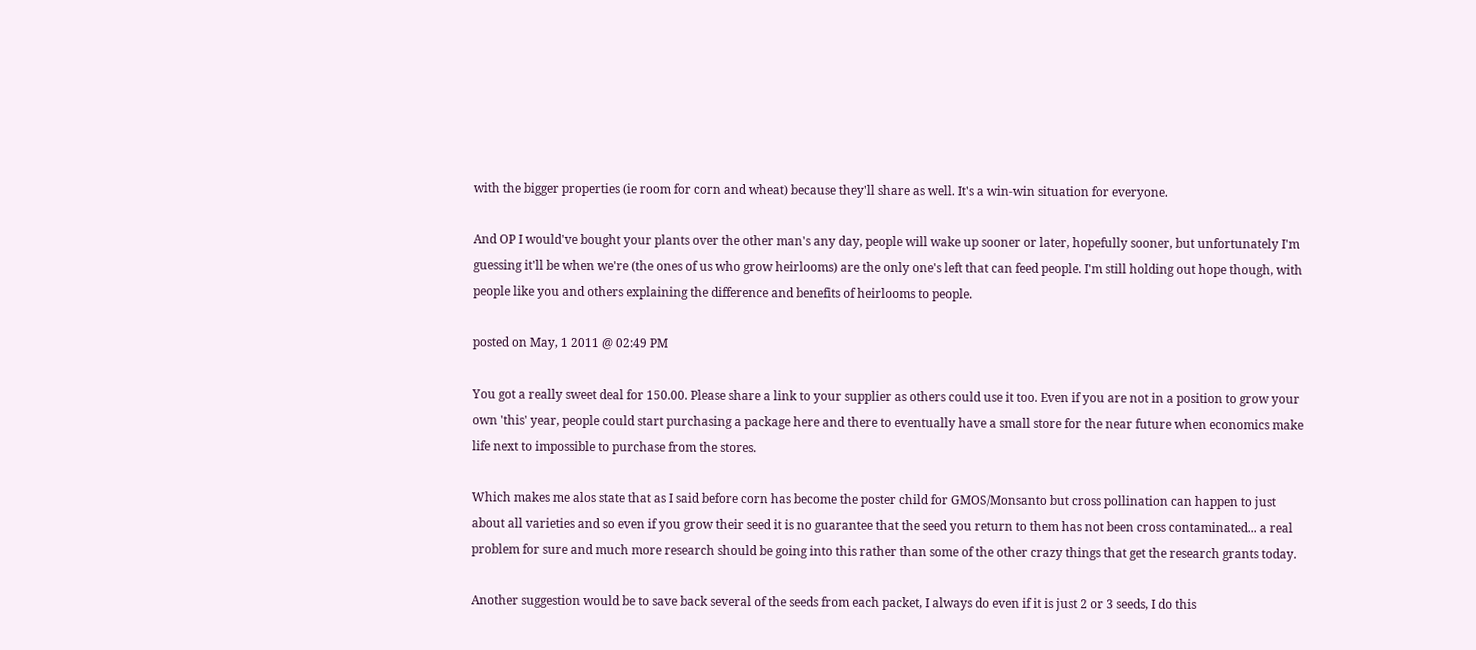with the bigger properties (ie room for corn and wheat) because they'll share as well. It's a win-win situation for everyone.

And OP I would've bought your plants over the other man's any day, people will wake up sooner or later, hopefully sooner, but unfortunately I'm guessing it'll be when we're (the ones of us who grow heirlooms) are the only one's left that can feed people. I'm still holding out hope though, with people like you and others explaining the difference and benefits of heirlooms to people.

posted on May, 1 2011 @ 02:49 PM

You got a really sweet deal for 150.00. Please share a link to your supplier as others could use it too. Even if you are not in a position to grow your own 'this' year, people could start purchasing a package here and there to eventually have a small store for the near future when economics make life next to impossible to purchase from the stores.

Which makes me alos state that as I said before corn has become the poster child for GMOS/Monsanto but cross pollination can happen to just about all varieties and so even if you grow their seed it is no guarantee that the seed you return to them has not been cross contaminated... a real problem for sure and much more research should be going into this rather than some of the other crazy things that get the research grants today.

Another suggestion would be to save back several of the seeds from each packet, I always do even if it is just 2 or 3 seeds, I do this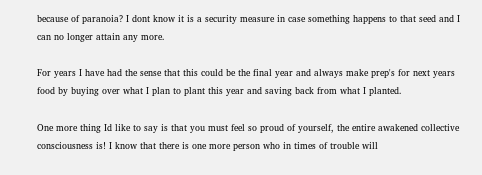because of paranoia? I dont know it is a security measure in case something happens to that seed and I can no longer attain any more.

For years I have had the sense that this could be the final year and always make prep's for next years food by buying over what I plan to plant this year and saving back from what I planted.

One more thing Id like to say is that you must feel so proud of yourself, the entire awakened collective consciousness is! I know that there is one more person who in times of trouble will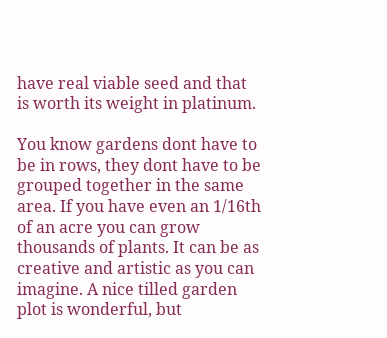have real viable seed and that is worth its weight in platinum.

You know gardens dont have to be in rows, they dont have to be grouped together in the same area. If you have even an 1/16th of an acre you can grow thousands of plants. It can be as creative and artistic as you can imagine. A nice tilled garden plot is wonderful, but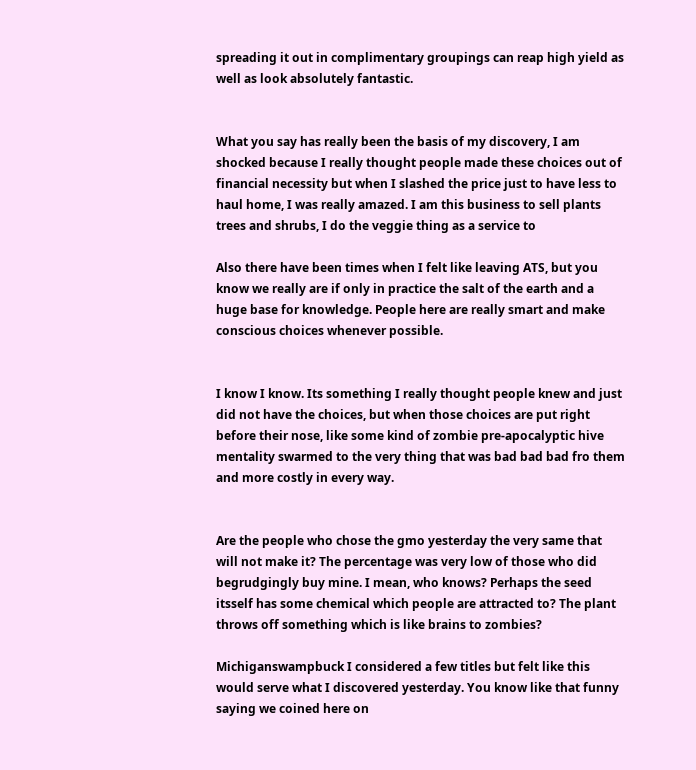spreading it out in complimentary groupings can reap high yield as well as look absolutely fantastic.


What you say has really been the basis of my discovery, I am shocked because I really thought people made these choices out of financial necessity but when I slashed the price just to have less to haul home, I was really amazed. I am this business to sell plants trees and shrubs, I do the veggie thing as a service to

Also there have been times when I felt like leaving ATS, but you know we really are if only in practice the salt of the earth and a huge base for knowledge. People here are really smart and make conscious choices whenever possible.


I know I know. Its something I really thought people knew and just did not have the choices, but when those choices are put right before their nose, like some kind of zombie pre-apocalyptic hive mentality swarmed to the very thing that was bad bad bad fro them and more costly in every way.


Are the people who chose the gmo yesterday the very same that will not make it? The percentage was very low of those who did begrudgingly buy mine. I mean, who knows? Perhaps the seed itsself has some chemical which people are attracted to? The plant throws off something which is like brains to zombies?

Michiganswampbuck I considered a few titles but felt like this would serve what I discovered yesterday. You know like that funny saying we coined here on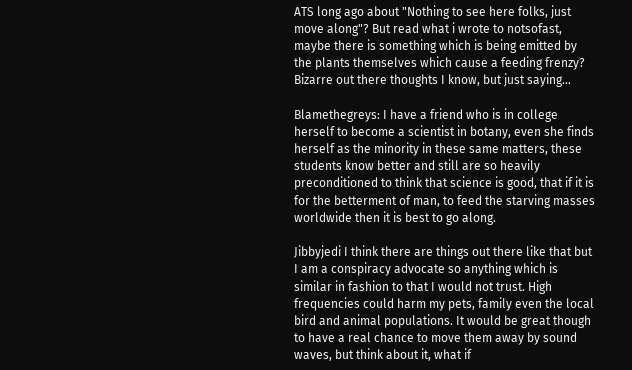ATS long ago about "Nothing to see here folks, just move along"? But read what i wrote to notsofast, maybe there is something which is being emitted by the plants themselves which cause a feeding frenzy? Bizarre out there thoughts I know, but just saying...

Blamethegreys: I have a friend who is in college herself to become a scientist in botany, even she finds herself as the minority in these same matters, these students know better and still are so heavily preconditioned to think that science is good, that if it is for the betterment of man, to feed the starving masses worldwide then it is best to go along.

Jibbyjedi I think there are things out there like that but I am a conspiracy advocate so anything which is similar in fashion to that I would not trust. High frequencies could harm my pets, family even the local bird and animal populations. It would be great though to have a real chance to move them away by sound waves, but think about it, what if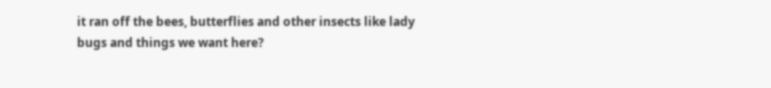it ran off the bees, butterflies and other insects like lady bugs and things we want here?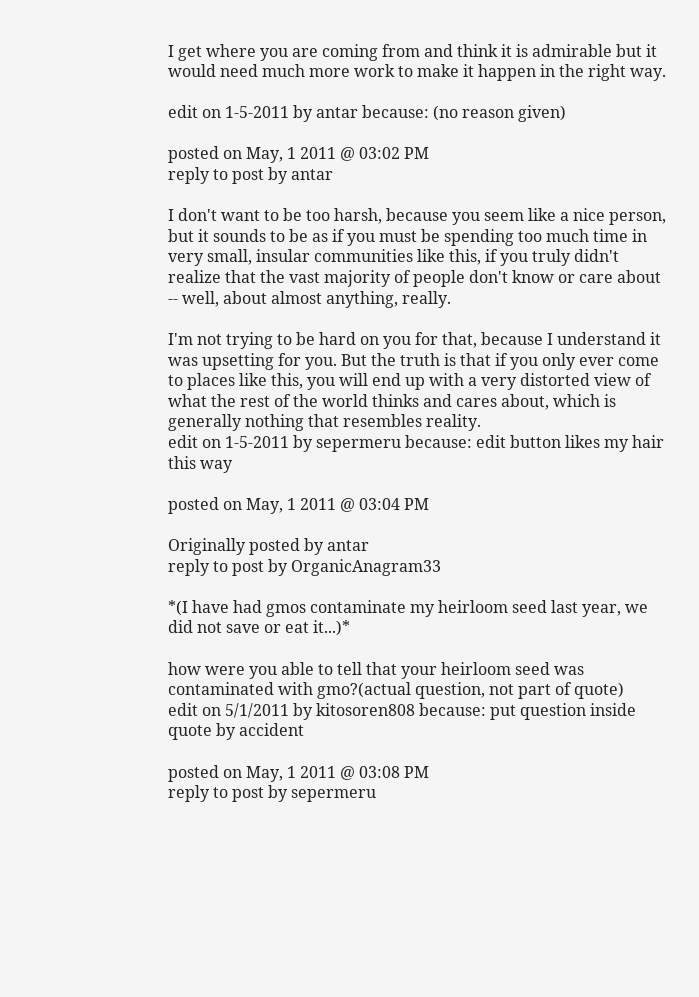I get where you are coming from and think it is admirable but it would need much more work to make it happen in the right way.

edit on 1-5-2011 by antar because: (no reason given)

posted on May, 1 2011 @ 03:02 PM
reply to post by antar

I don't want to be too harsh, because you seem like a nice person, but it sounds to be as if you must be spending too much time in very small, insular communities like this, if you truly didn't realize that the vast majority of people don't know or care about -- well, about almost anything, really.

I'm not trying to be hard on you for that, because I understand it was upsetting for you. But the truth is that if you only ever come to places like this, you will end up with a very distorted view of what the rest of the world thinks and cares about, which is generally nothing that resembles reality.
edit on 1-5-2011 by sepermeru because: edit button likes my hair this way

posted on May, 1 2011 @ 03:04 PM

Originally posted by antar
reply to post by OrganicAnagram33

*(I have had gmos contaminate my heirloom seed last year, we did not save or eat it...)*

how were you able to tell that your heirloom seed was contaminated with gmo?(actual question, not part of quote)
edit on 5/1/2011 by kitosoren808 because: put question inside quote by accident

posted on May, 1 2011 @ 03:08 PM
reply to post by sepermeru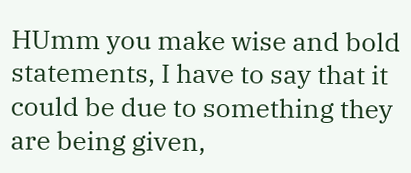HUmm you make wise and bold statements, I have to say that it could be due to something they are being given,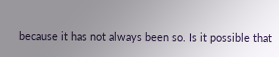because it has not always been so. Is it possible that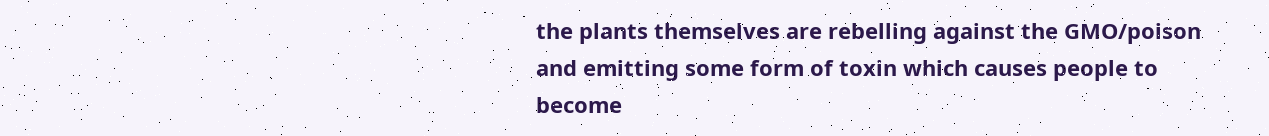the plants themselves are rebelling against the GMO/poison and emitting some form of toxin which causes people to become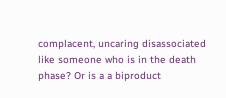complacent, uncaring disassociated like someone who is in the death phase? Or is a a biproduct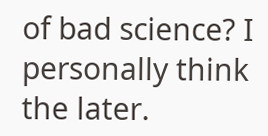of bad science? I personally think the later.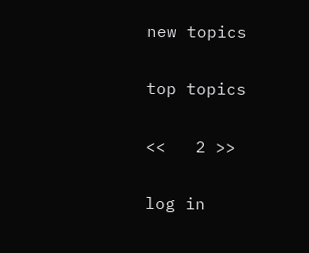new topics

top topics

<<   2 >>

log in